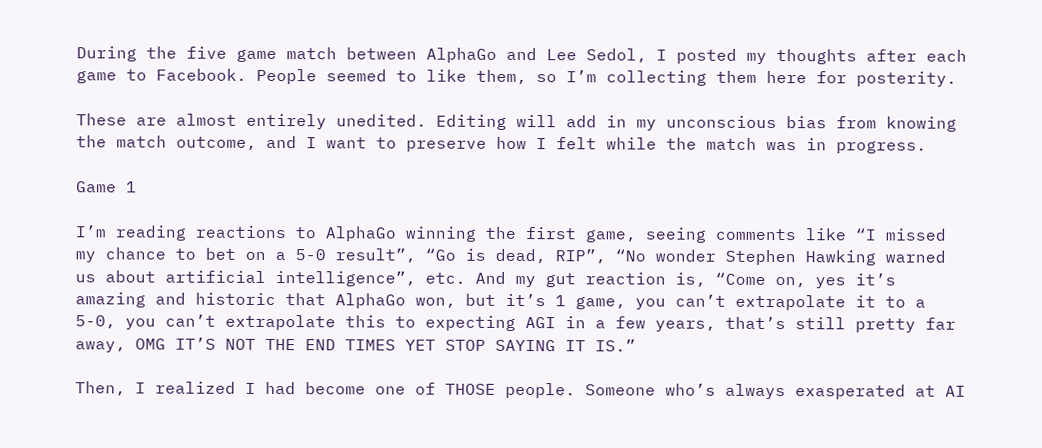During the five game match between AlphaGo and Lee Sedol, I posted my thoughts after each game to Facebook. People seemed to like them, so I’m collecting them here for posterity.

These are almost entirely unedited. Editing will add in my unconscious bias from knowing the match outcome, and I want to preserve how I felt while the match was in progress.

Game 1

I’m reading reactions to AlphaGo winning the first game, seeing comments like “I missed my chance to bet on a 5-0 result”, “Go is dead, RIP”, “No wonder Stephen Hawking warned us about artificial intelligence”, etc. And my gut reaction is, “Come on, yes it’s amazing and historic that AlphaGo won, but it’s 1 game, you can’t extrapolate it to a 5-0, you can’t extrapolate this to expecting AGI in a few years, that’s still pretty far away, OMG IT’S NOT THE END TIMES YET STOP SAYING IT IS.”

Then, I realized I had become one of THOSE people. Someone who’s always exasperated at AI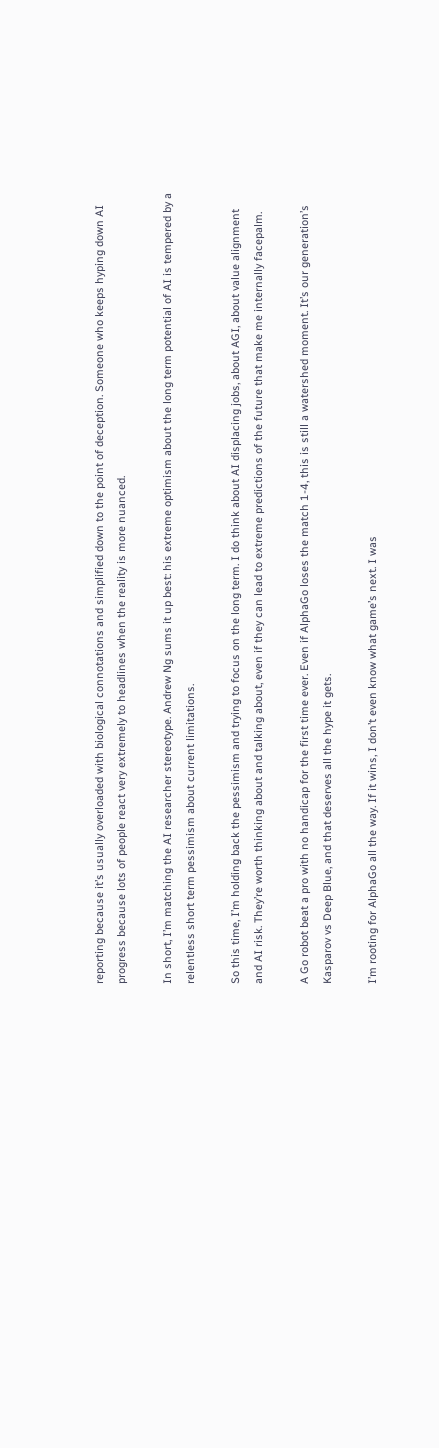reporting because it’s usually overloaded with biological connotations and simplified down to the point of deception. Someone who keeps hyping down AI progress because lots of people react very extremely to headlines when the reality is more nuanced.

In short, I’m matching the AI researcher stereotype. Andrew Ng sums it up best: his extreme optimism about the long term potential of AI is tempered by a relentless short term pessimism about current limitations.

So this time, I’m holding back the pessimism and trying to focus on the long term. I do think about AI displacing jobs, about AGI, about value alignment and AI risk. They’re worth thinking about and talking about, even if they can lead to extreme predictions of the future that make me internally facepalm.

A Go robot beat a pro with no handicap for the first time ever. Even if AlphaGo loses the match 1-4, this is still a watershed moment. It’s our generation’s Kasparov vs Deep Blue, and that deserves all the hype it gets.

I’m rooting for AlphaGo all the way. If it wins, I don’t even know what game’s next. I was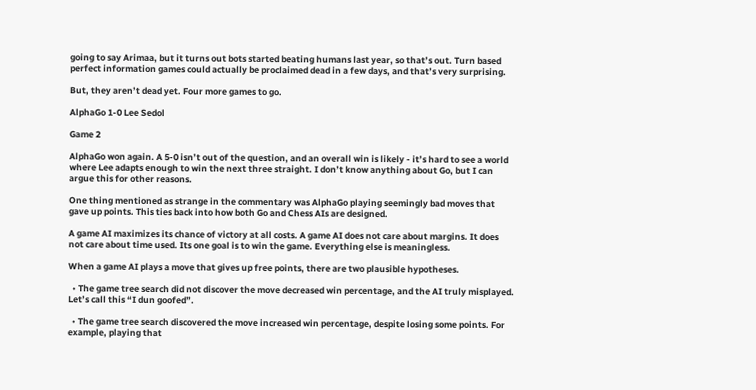going to say Arimaa, but it turns out bots started beating humans last year, so that’s out. Turn based perfect information games could actually be proclaimed dead in a few days, and that’s very surprising.

But, they aren’t dead yet. Four more games to go.

AlphaGo 1-0 Lee Sedol

Game 2

AlphaGo won again. A 5-0 isn’t out of the question, and an overall win is likely - it’s hard to see a world where Lee adapts enough to win the next three straight. I don’t know anything about Go, but I can argue this for other reasons.

One thing mentioned as strange in the commentary was AlphaGo playing seemingly bad moves that gave up points. This ties back into how both Go and Chess AIs are designed.

A game AI maximizes its chance of victory at all costs. A game AI does not care about margins. It does not care about time used. Its one goal is to win the game. Everything else is meaningless.

When a game AI plays a move that gives up free points, there are two plausible hypotheses.

  • The game tree search did not discover the move decreased win percentage, and the AI truly misplayed. Let’s call this “I dun goofed”.

  • The game tree search discovered the move increased win percentage, despite losing some points. For example, playing that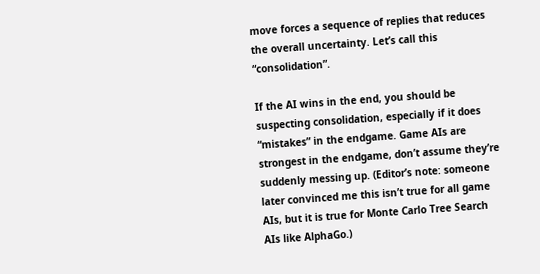move forces a sequence of replies that reduces the overall uncertainty. Let’s call this “consolidation”.

If the AI wins in the end, you should be suspecting consolidation, especially if it does “mistakes” in the endgame. Game AIs are strongest in the endgame, don’t assume they’re suddenly messing up. (Editor’s note: someone later convinced me this isn’t true for all game AIs, but it is true for Monte Carlo Tree Search AIs like AlphaGo.)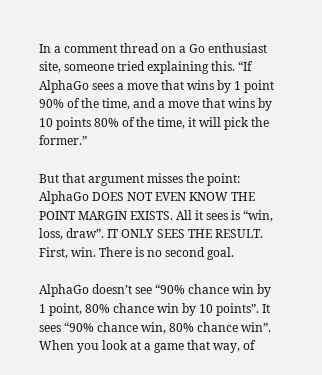In a comment thread on a Go enthusiast site, someone tried explaining this. “If AlphaGo sees a move that wins by 1 point 90% of the time, and a move that wins by 10 points 80% of the time, it will pick the former.”

But that argument misses the point: AlphaGo DOES NOT EVEN KNOW THE POINT MARGIN EXISTS. All it sees is “win, loss, draw”. IT ONLY SEES THE RESULT. First, win. There is no second goal.

AlphaGo doesn’t see “90% chance win by 1 point, 80% chance win by 10 points”. It sees “90% chance win, 80% chance win”. When you look at a game that way, of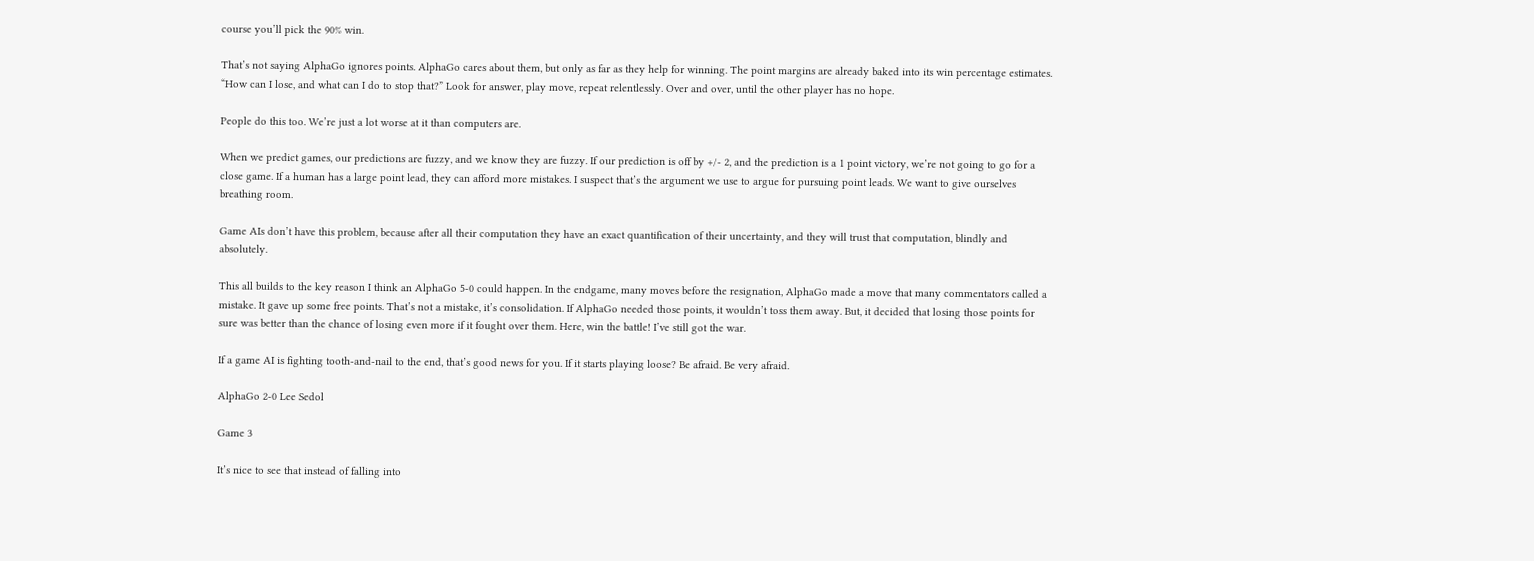course you’ll pick the 90% win.

That’s not saying AlphaGo ignores points. AlphaGo cares about them, but only as far as they help for winning. The point margins are already baked into its win percentage estimates. “How can I lose, and what can I do to stop that?” Look for answer, play move, repeat relentlessly. Over and over, until the other player has no hope.

People do this too. We’re just a lot worse at it than computers are.

When we predict games, our predictions are fuzzy, and we know they are fuzzy. If our prediction is off by +/- 2, and the prediction is a 1 point victory, we’re not going to go for a close game. If a human has a large point lead, they can afford more mistakes. I suspect that’s the argument we use to argue for pursuing point leads. We want to give ourselves breathing room.

Game AIs don’t have this problem, because after all their computation they have an exact quantification of their uncertainty, and they will trust that computation, blindly and absolutely.

This all builds to the key reason I think an AlphaGo 5-0 could happen. In the endgame, many moves before the resignation, AlphaGo made a move that many commentators called a mistake. It gave up some free points. That’s not a mistake, it’s consolidation. If AlphaGo needed those points, it wouldn’t toss them away. But, it decided that losing those points for sure was better than the chance of losing even more if it fought over them. Here, win the battle! I’ve still got the war.

If a game AI is fighting tooth-and-nail to the end, that’s good news for you. If it starts playing loose? Be afraid. Be very afraid.

AlphaGo 2-0 Lee Sedol

Game 3

It’s nice to see that instead of falling into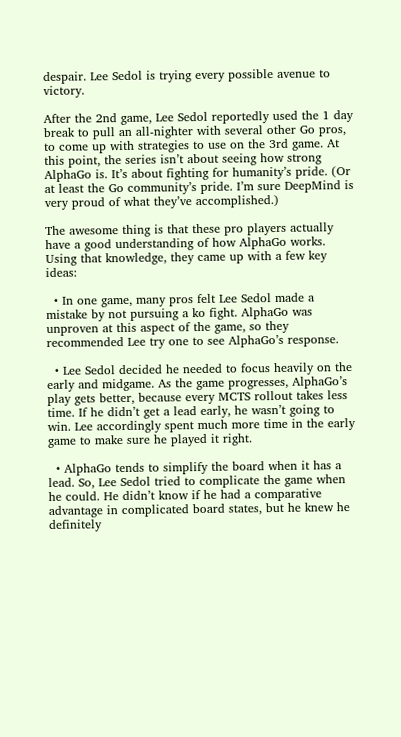despair. Lee Sedol is trying every possible avenue to victory.

After the 2nd game, Lee Sedol reportedly used the 1 day break to pull an all-nighter with several other Go pros, to come up with strategies to use on the 3rd game. At this point, the series isn’t about seeing how strong AlphaGo is. It’s about fighting for humanity’s pride. (Or at least the Go community’s pride. I’m sure DeepMind is very proud of what they’ve accomplished.)

The awesome thing is that these pro players actually have a good understanding of how AlphaGo works. Using that knowledge, they came up with a few key ideas:

  • In one game, many pros felt Lee Sedol made a mistake by not pursuing a ko fight. AlphaGo was unproven at this aspect of the game, so they recommended Lee try one to see AlphaGo’s response.

  • Lee Sedol decided he needed to focus heavily on the early and midgame. As the game progresses, AlphaGo’s play gets better, because every MCTS rollout takes less time. If he didn’t get a lead early, he wasn’t going to win. Lee accordingly spent much more time in the early game to make sure he played it right.

  • AlphaGo tends to simplify the board when it has a lead. So, Lee Sedol tried to complicate the game when he could. He didn’t know if he had a comparative advantage in complicated board states, but he knew he definitely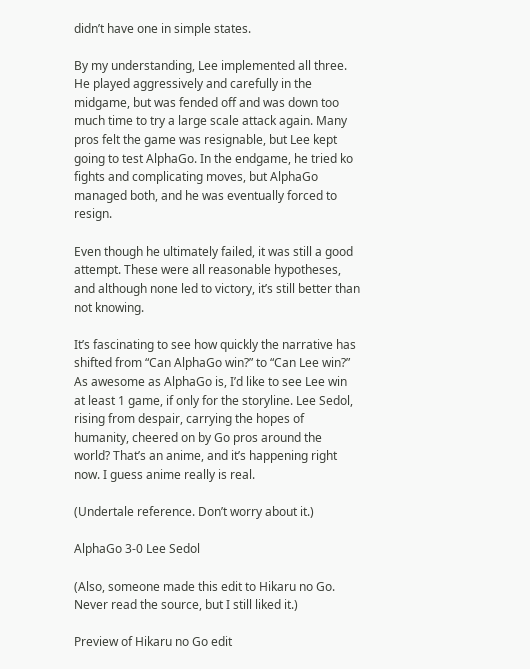didn’t have one in simple states.

By my understanding, Lee implemented all three. He played aggressively and carefully in the midgame, but was fended off and was down too much time to try a large scale attack again. Many pros felt the game was resignable, but Lee kept going to test AlphaGo. In the endgame, he tried ko fights and complicating moves, but AlphaGo managed both, and he was eventually forced to resign.

Even though he ultimately failed, it was still a good attempt. These were all reasonable hypotheses, and although none led to victory, it’s still better than not knowing.

It’s fascinating to see how quickly the narrative has shifted from “Can AlphaGo win?” to “Can Lee win?” As awesome as AlphaGo is, I’d like to see Lee win at least 1 game, if only for the storyline. Lee Sedol, rising from despair, carrying the hopes of humanity, cheered on by Go pros around the world? That’s an anime, and it’s happening right now. I guess anime really is real.

(Undertale reference. Don’t worry about it.)

AlphaGo 3-0 Lee Sedol

(Also, someone made this edit to Hikaru no Go. Never read the source, but I still liked it.)

Preview of Hikaru no Go edit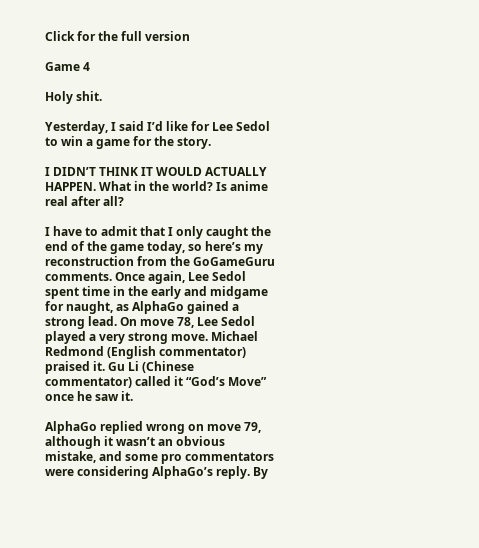Click for the full version

Game 4

Holy shit.

Yesterday, I said I’d like for Lee Sedol to win a game for the story.

I DIDN’T THINK IT WOULD ACTUALLY HAPPEN. What in the world? Is anime real after all?

I have to admit that I only caught the end of the game today, so here’s my reconstruction from the GoGameGuru comments. Once again, Lee Sedol spent time in the early and midgame for naught, as AlphaGo gained a strong lead. On move 78, Lee Sedol played a very strong move. Michael Redmond (English commentator) praised it. Gu Li (Chinese commentator) called it “God’s Move” once he saw it.

AlphaGo replied wrong on move 79, although it wasn’t an obvious mistake, and some pro commentators were considering AlphaGo’s reply. By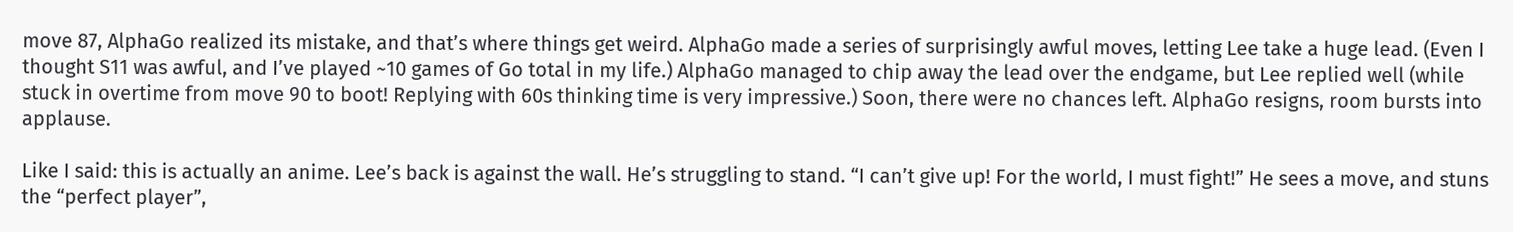move 87, AlphaGo realized its mistake, and that’s where things get weird. AlphaGo made a series of surprisingly awful moves, letting Lee take a huge lead. (Even I thought S11 was awful, and I’ve played ~10 games of Go total in my life.) AlphaGo managed to chip away the lead over the endgame, but Lee replied well (while stuck in overtime from move 90 to boot! Replying with 60s thinking time is very impressive.) Soon, there were no chances left. AlphaGo resigns, room bursts into applause.

Like I said: this is actually an anime. Lee’s back is against the wall. He’s struggling to stand. “I can’t give up! For the world, I must fight!” He sees a move, and stuns the “perfect player”,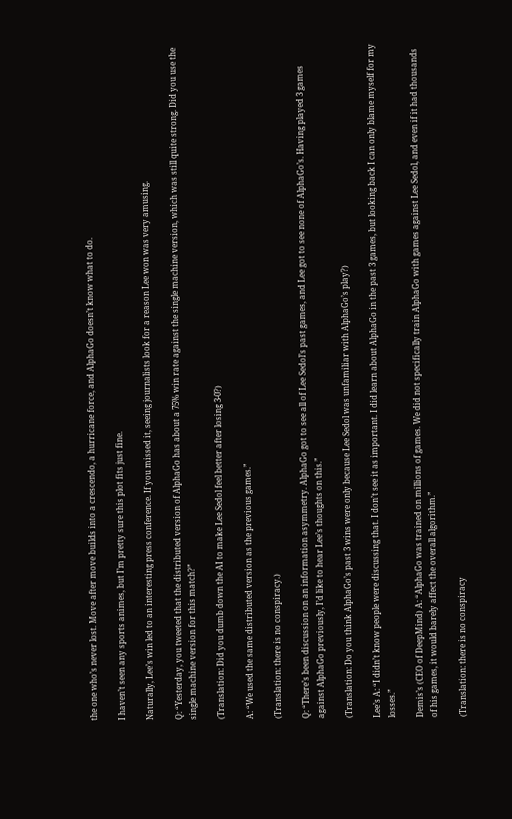the one who’s never lost. Move after move builds into a crescendo, a hurricane force, and AlphaGo doesn’t know what to do.

I haven’t seen any sports animes, but I’m pretty sure this plot fits just fine.

Naturally, Lee’s win led to an interesting press conference. If you missed it, seeing journalists look for a reason Lee won was very amusing.

Q: “Yesterday, you tweeted that the distributed version of AlphaGo has about a 75% win rate against the single machine version, which was still quite strong. Did you use the single machine version for this match?”

(Translation: Did you dumb down the AI to make Lee Sedol feel better after losing 3-0?)

A: “We used the same distributed version as the previous games.”

(Translation: there is no conspiracy.)

Q: “There’s been discussion on an information asymmetry. AlphaGo got to see all of Lee Sedol’s past games, and Lee got to see none of AlphaGo’s. Having played 3 games against AlphaGo previously, I’d like to hear Lee’s thoughts on this.”

(Translation: Do you think AlphaGo’s past 3 wins were only because Lee Sedol was unfamiliar with AlphaGo’s play?)

Lee’s A: “I didn’t know people were discussing that. I don’t see it as important. I did learn about AlphaGo in the past 3 games, but looking back I can only blame myself for my losses.”

Demis’s (CEO of DeepMind) A: “AlphaGo was trained on millions of games. We did not specifically train AlphaGo with games against Lee Sedol, and even if it had thousands of his games, it would barely affect the overall algorithm.”

(Translation: there is no conspiracy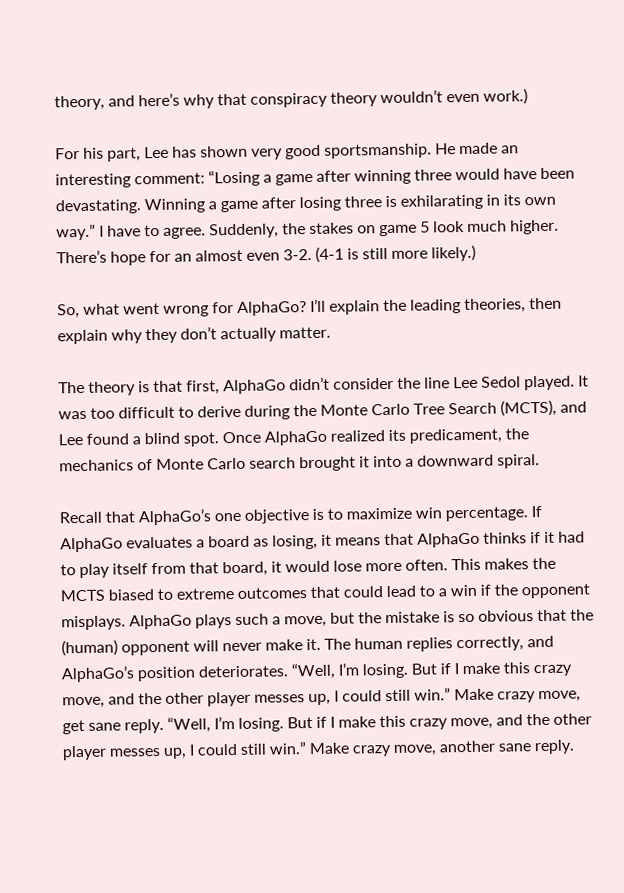theory, and here’s why that conspiracy theory wouldn’t even work.)

For his part, Lee has shown very good sportsmanship. He made an interesting comment: “Losing a game after winning three would have been devastating. Winning a game after losing three is exhilarating in its own way.” I have to agree. Suddenly, the stakes on game 5 look much higher. There’s hope for an almost even 3-2. (4-1 is still more likely.)

So, what went wrong for AlphaGo? I’ll explain the leading theories, then explain why they don’t actually matter.

The theory is that first, AlphaGo didn’t consider the line Lee Sedol played. It was too difficult to derive during the Monte Carlo Tree Search (MCTS), and Lee found a blind spot. Once AlphaGo realized its predicament, the mechanics of Monte Carlo search brought it into a downward spiral.

Recall that AlphaGo’s one objective is to maximize win percentage. If AlphaGo evaluates a board as losing, it means that AlphaGo thinks if it had to play itself from that board, it would lose more often. This makes the MCTS biased to extreme outcomes that could lead to a win if the opponent misplays. AlphaGo plays such a move, but the mistake is so obvious that the (human) opponent will never make it. The human replies correctly, and AlphaGo’s position deteriorates. “Well, I’m losing. But if I make this crazy move, and the other player messes up, I could still win.” Make crazy move, get sane reply. “Well, I’m losing. But if I make this crazy move, and the other player messes up, I could still win.” Make crazy move, another sane reply.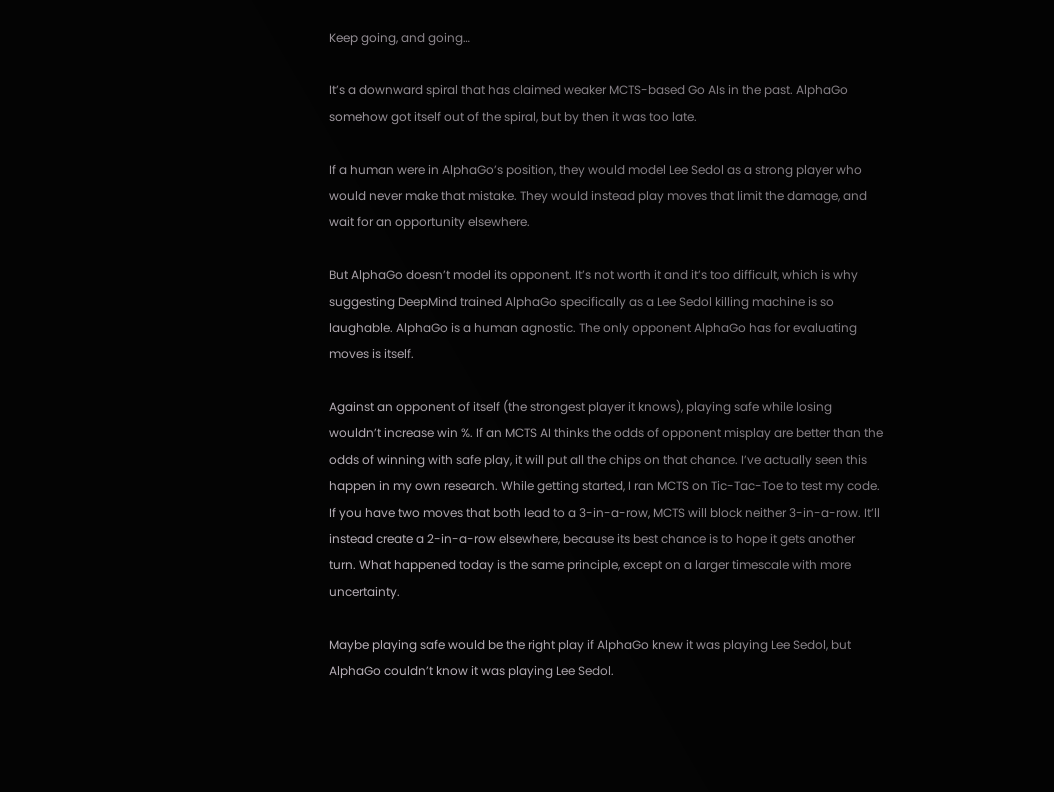Keep going, and going…

It’s a downward spiral that has claimed weaker MCTS-based Go AIs in the past. AlphaGo somehow got itself out of the spiral, but by then it was too late.

If a human were in AlphaGo’s position, they would model Lee Sedol as a strong player who would never make that mistake. They would instead play moves that limit the damage, and wait for an opportunity elsewhere.

But AlphaGo doesn’t model its opponent. It’s not worth it and it’s too difficult, which is why suggesting DeepMind trained AlphaGo specifically as a Lee Sedol killing machine is so laughable. AlphaGo is a human agnostic. The only opponent AlphaGo has for evaluating moves is itself.

Against an opponent of itself (the strongest player it knows), playing safe while losing wouldn’t increase win %. If an MCTS AI thinks the odds of opponent misplay are better than the odds of winning with safe play, it will put all the chips on that chance. I’ve actually seen this happen in my own research. While getting started, I ran MCTS on Tic-Tac-Toe to test my code. If you have two moves that both lead to a 3-in-a-row, MCTS will block neither 3-in-a-row. It’ll instead create a 2-in-a-row elsewhere, because its best chance is to hope it gets another turn. What happened today is the same principle, except on a larger timescale with more uncertainty.

Maybe playing safe would be the right play if AlphaGo knew it was playing Lee Sedol, but AlphaGo couldn’t know it was playing Lee Sedol.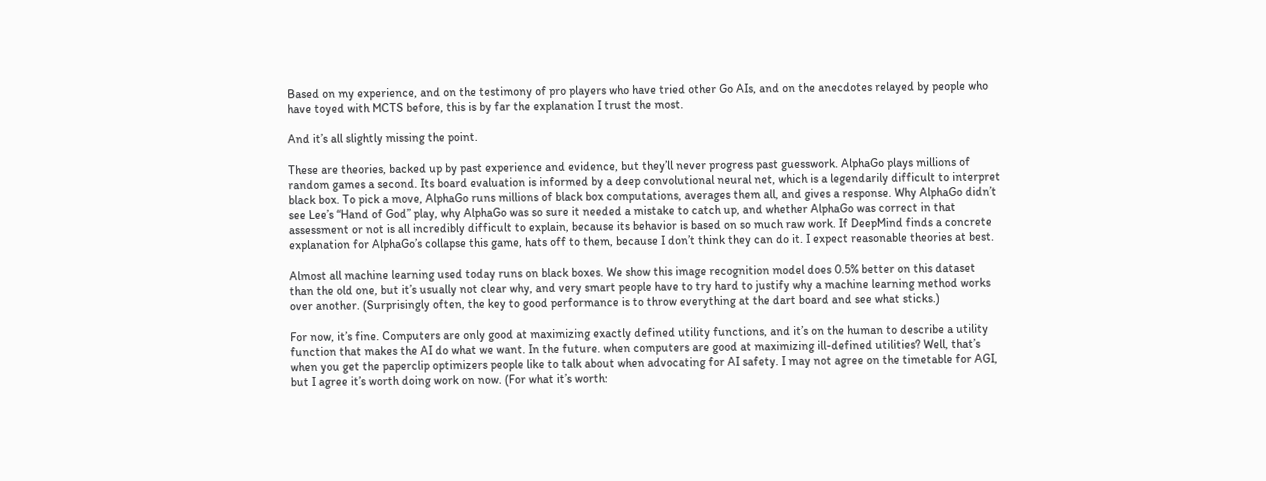Based on my experience, and on the testimony of pro players who have tried other Go AIs, and on the anecdotes relayed by people who have toyed with MCTS before, this is by far the explanation I trust the most.

And it’s all slightly missing the point.

These are theories, backed up by past experience and evidence, but they’ll never progress past guesswork. AlphaGo plays millions of random games a second. Its board evaluation is informed by a deep convolutional neural net, which is a legendarily difficult to interpret black box. To pick a move, AlphaGo runs millions of black box computations, averages them all, and gives a response. Why AlphaGo didn’t see Lee’s “Hand of God” play, why AlphaGo was so sure it needed a mistake to catch up, and whether AlphaGo was correct in that assessment or not is all incredibly difficult to explain, because its behavior is based on so much raw work. If DeepMind finds a concrete explanation for AlphaGo’s collapse this game, hats off to them, because I don’t think they can do it. I expect reasonable theories at best.

Almost all machine learning used today runs on black boxes. We show this image recognition model does 0.5% better on this dataset than the old one, but it’s usually not clear why, and very smart people have to try hard to justify why a machine learning method works over another. (Surprisingly often, the key to good performance is to throw everything at the dart board and see what sticks.)

For now, it’s fine. Computers are only good at maximizing exactly defined utility functions, and it’s on the human to describe a utility function that makes the AI do what we want. In the future. when computers are good at maximizing ill-defined utilities? Well, that’s when you get the paperclip optimizers people like to talk about when advocating for AI safety. I may not agree on the timetable for AGI, but I agree it’s worth doing work on now. (For what it’s worth: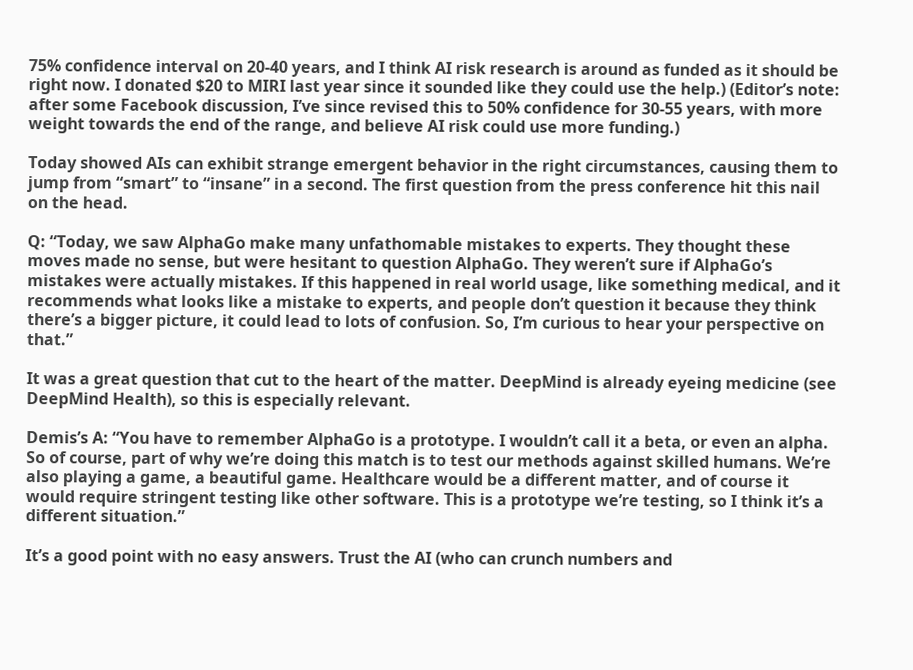75% confidence interval on 20-40 years, and I think AI risk research is around as funded as it should be right now. I donated $20 to MIRI last year since it sounded like they could use the help.) (Editor’s note: after some Facebook discussion, I’ve since revised this to 50% confidence for 30-55 years, with more weight towards the end of the range, and believe AI risk could use more funding.)

Today showed AIs can exhibit strange emergent behavior in the right circumstances, causing them to jump from “smart” to “insane” in a second. The first question from the press conference hit this nail on the head.

Q: “Today, we saw AlphaGo make many unfathomable mistakes to experts. They thought these moves made no sense, but were hesitant to question AlphaGo. They weren’t sure if AlphaGo’s mistakes were actually mistakes. If this happened in real world usage, like something medical, and it recommends what looks like a mistake to experts, and people don’t question it because they think there’s a bigger picture, it could lead to lots of confusion. So, I’m curious to hear your perspective on that.”

It was a great question that cut to the heart of the matter. DeepMind is already eyeing medicine (see DeepMind Health), so this is especially relevant.

Demis’s A: “You have to remember AlphaGo is a prototype. I wouldn’t call it a beta, or even an alpha. So of course, part of why we’re doing this match is to test our methods against skilled humans. We’re also playing a game, a beautiful game. Healthcare would be a different matter, and of course it would require stringent testing like other software. This is a prototype we’re testing, so I think it’s a different situation.”

It’s a good point with no easy answers. Trust the AI (who can crunch numbers and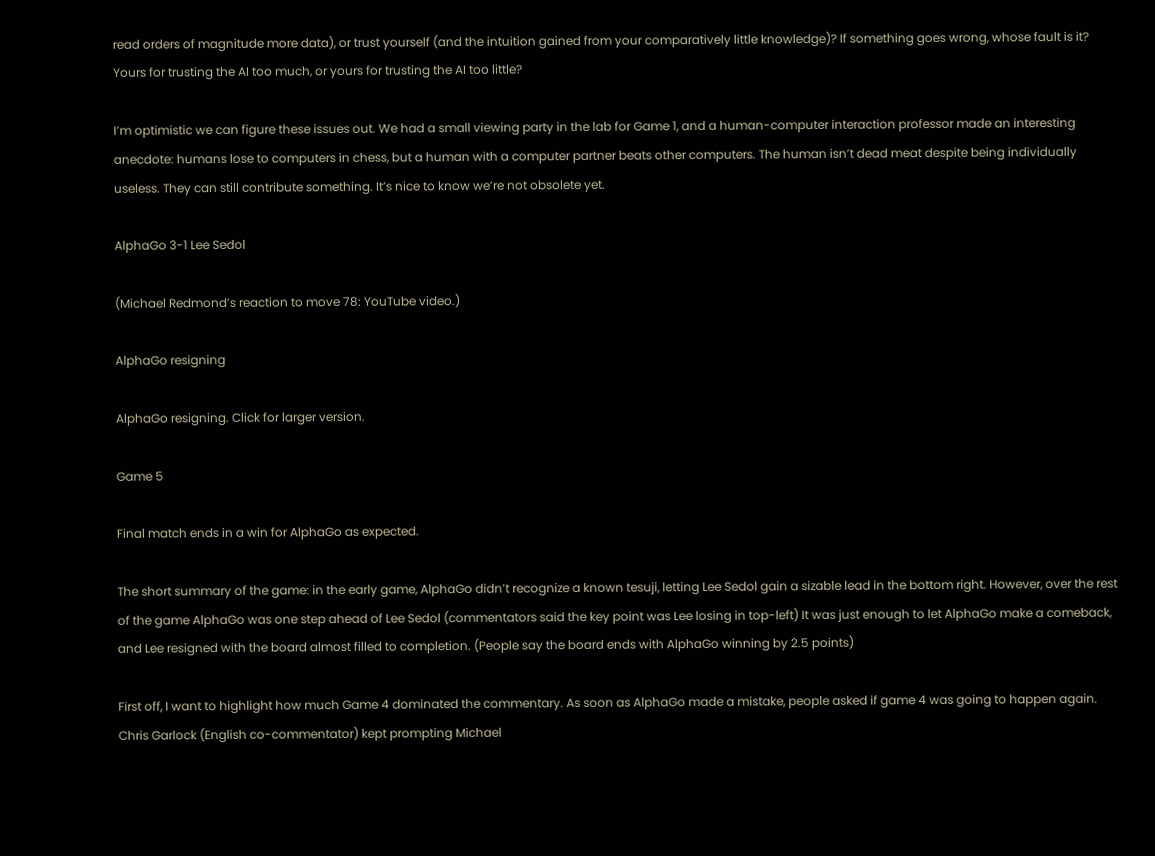read orders of magnitude more data), or trust yourself (and the intuition gained from your comparatively little knowledge)? If something goes wrong, whose fault is it? Yours for trusting the AI too much, or yours for trusting the AI too little?

I’m optimistic we can figure these issues out. We had a small viewing party in the lab for Game 1, and a human-computer interaction professor made an interesting anecdote: humans lose to computers in chess, but a human with a computer partner beats other computers. The human isn’t dead meat despite being individually useless. They can still contribute something. It’s nice to know we’re not obsolete yet.

AlphaGo 3-1 Lee Sedol

(Michael Redmond’s reaction to move 78: YouTube video.)

AlphaGo resigning

AlphaGo resigning. Click for larger version.

Game 5

Final match ends in a win for AlphaGo as expected.

The short summary of the game: in the early game, AlphaGo didn’t recognize a known tesuji, letting Lee Sedol gain a sizable lead in the bottom right. However, over the rest of the game AlphaGo was one step ahead of Lee Sedol (commentators said the key point was Lee losing in top-left) It was just enough to let AlphaGo make a comeback, and Lee resigned with the board almost filled to completion. (People say the board ends with AlphaGo winning by 2.5 points)

First off, I want to highlight how much Game 4 dominated the commentary. As soon as AlphaGo made a mistake, people asked if game 4 was going to happen again. Chris Garlock (English co-commentator) kept prompting Michael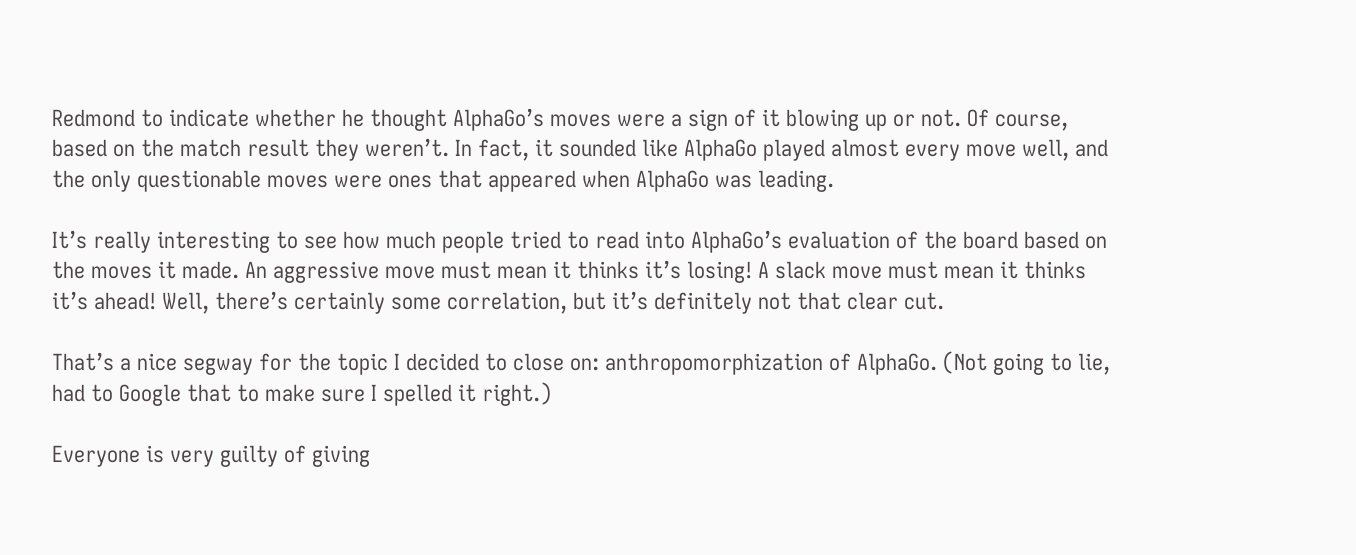Redmond to indicate whether he thought AlphaGo’s moves were a sign of it blowing up or not. Of course, based on the match result they weren’t. In fact, it sounded like AlphaGo played almost every move well, and the only questionable moves were ones that appeared when AlphaGo was leading.

It’s really interesting to see how much people tried to read into AlphaGo’s evaluation of the board based on the moves it made. An aggressive move must mean it thinks it’s losing! A slack move must mean it thinks it’s ahead! Well, there’s certainly some correlation, but it’s definitely not that clear cut.

That’s a nice segway for the topic I decided to close on: anthropomorphization of AlphaGo. (Not going to lie, had to Google that to make sure I spelled it right.)

Everyone is very guilty of giving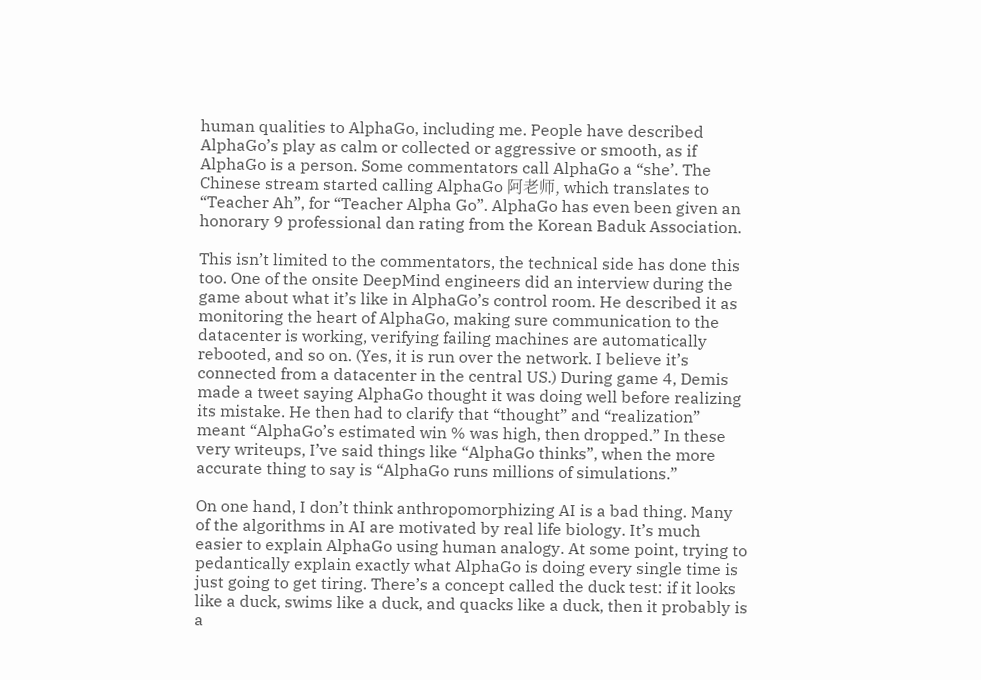human qualities to AlphaGo, including me. People have described AlphaGo’s play as calm or collected or aggressive or smooth, as if AlphaGo is a person. Some commentators call AlphaGo a “she’. The Chinese stream started calling AlphaGo 阿老师, which translates to “Teacher Ah”, for “Teacher Alpha Go”. AlphaGo has even been given an honorary 9 professional dan rating from the Korean Baduk Association.

This isn’t limited to the commentators, the technical side has done this too. One of the onsite DeepMind engineers did an interview during the game about what it’s like in AlphaGo’s control room. He described it as monitoring the heart of AlphaGo, making sure communication to the datacenter is working, verifying failing machines are automatically rebooted, and so on. (Yes, it is run over the network. I believe it’s connected from a datacenter in the central US.) During game 4, Demis made a tweet saying AlphaGo thought it was doing well before realizing its mistake. He then had to clarify that “thought” and “realization” meant “AlphaGo’s estimated win % was high, then dropped.” In these very writeups, I’ve said things like “AlphaGo thinks”, when the more accurate thing to say is “AlphaGo runs millions of simulations.”

On one hand, I don’t think anthropomorphizing AI is a bad thing. Many of the algorithms in AI are motivated by real life biology. It’s much easier to explain AlphaGo using human analogy. At some point, trying to pedantically explain exactly what AlphaGo is doing every single time is just going to get tiring. There’s a concept called the duck test: if it looks like a duck, swims like a duck, and quacks like a duck, then it probably is a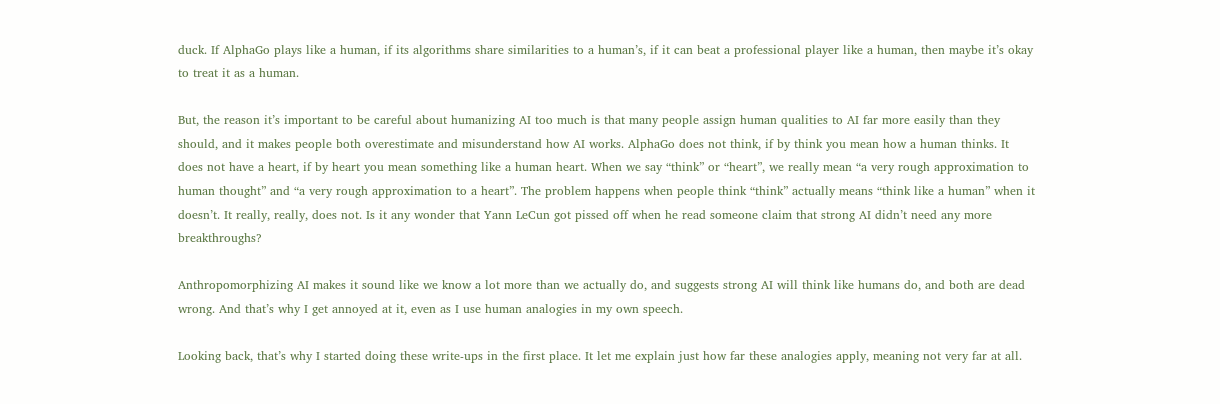duck. If AlphaGo plays like a human, if its algorithms share similarities to a human’s, if it can beat a professional player like a human, then maybe it’s okay to treat it as a human.

But, the reason it’s important to be careful about humanizing AI too much is that many people assign human qualities to AI far more easily than they should, and it makes people both overestimate and misunderstand how AI works. AlphaGo does not think, if by think you mean how a human thinks. It does not have a heart, if by heart you mean something like a human heart. When we say “think” or “heart”, we really mean “a very rough approximation to human thought” and “a very rough approximation to a heart”. The problem happens when people think “think” actually means “think like a human” when it doesn’t. It really, really, does not. Is it any wonder that Yann LeCun got pissed off when he read someone claim that strong AI didn’t need any more breakthroughs?

Anthropomorphizing AI makes it sound like we know a lot more than we actually do, and suggests strong AI will think like humans do, and both are dead wrong. And that’s why I get annoyed at it, even as I use human analogies in my own speech.

Looking back, that’s why I started doing these write-ups in the first place. It let me explain just how far these analogies apply, meaning not very far at all.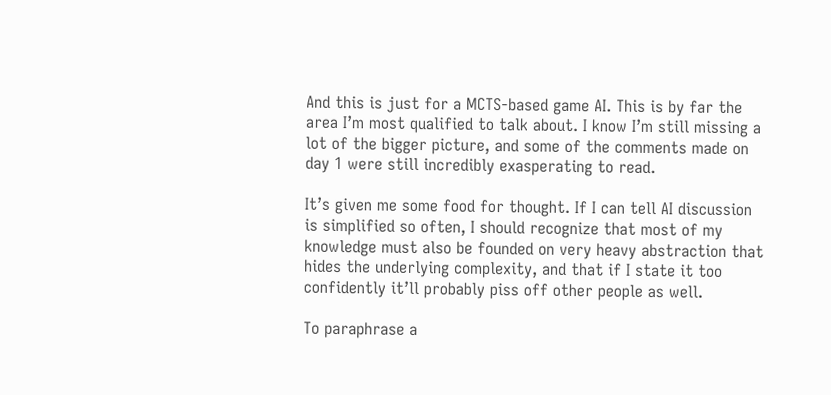And this is just for a MCTS-based game AI. This is by far the area I’m most qualified to talk about. I know I’m still missing a lot of the bigger picture, and some of the comments made on day 1 were still incredibly exasperating to read.

It’s given me some food for thought. If I can tell AI discussion is simplified so often, I should recognize that most of my knowledge must also be founded on very heavy abstraction that hides the underlying complexity, and that if I state it too confidently it’ll probably piss off other people as well.

To paraphrase a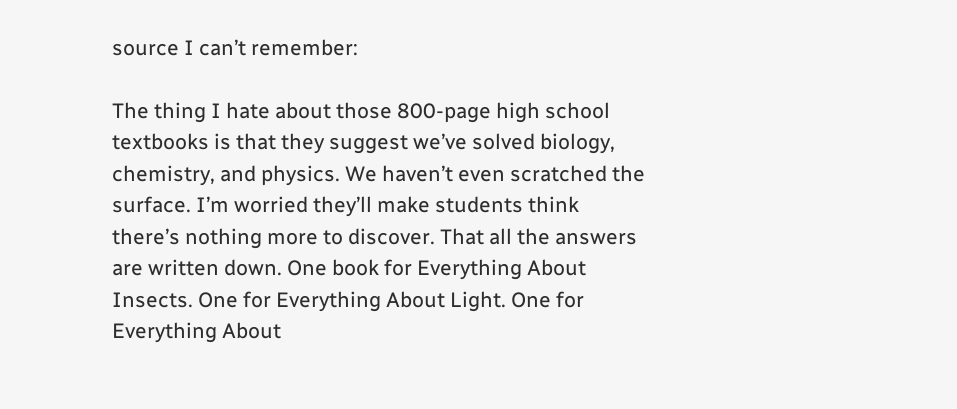source I can’t remember:

The thing I hate about those 800-page high school textbooks is that they suggest we’ve solved biology, chemistry, and physics. We haven’t even scratched the surface. I’m worried they’ll make students think there’s nothing more to discover. That all the answers are written down. One book for Everything About Insects. One for Everything About Light. One for Everything About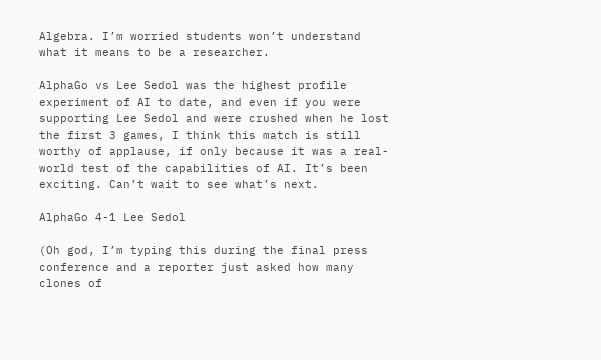Algebra. I’m worried students won’t understand what it means to be a researcher.

AlphaGo vs Lee Sedol was the highest profile experiment of AI to date, and even if you were supporting Lee Sedol and were crushed when he lost the first 3 games, I think this match is still worthy of applause, if only because it was a real-world test of the capabilities of AI. It’s been exciting. Can’t wait to see what’s next.

AlphaGo 4-1 Lee Sedol

(Oh god, I’m typing this during the final press conference and a reporter just asked how many clones of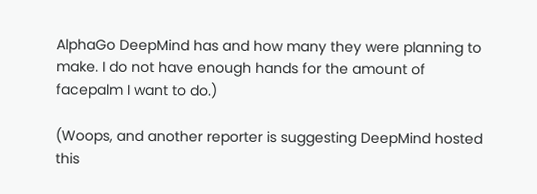AlphaGo DeepMind has and how many they were planning to make. I do not have enough hands for the amount of facepalm I want to do.)

(Woops, and another reporter is suggesting DeepMind hosted this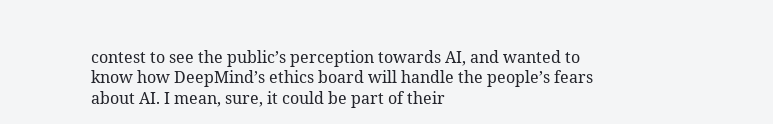contest to see the public’s perception towards AI, and wanted to know how DeepMind’s ethics board will handle the people’s fears about AI. I mean, sure, it could be part of their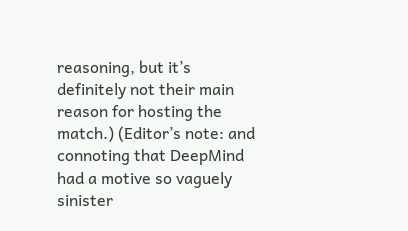reasoning, but it’s definitely not their main reason for hosting the match.) (Editor’s note: and connoting that DeepMind had a motive so vaguely sinister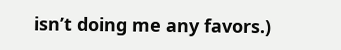isn’t doing me any favors.)